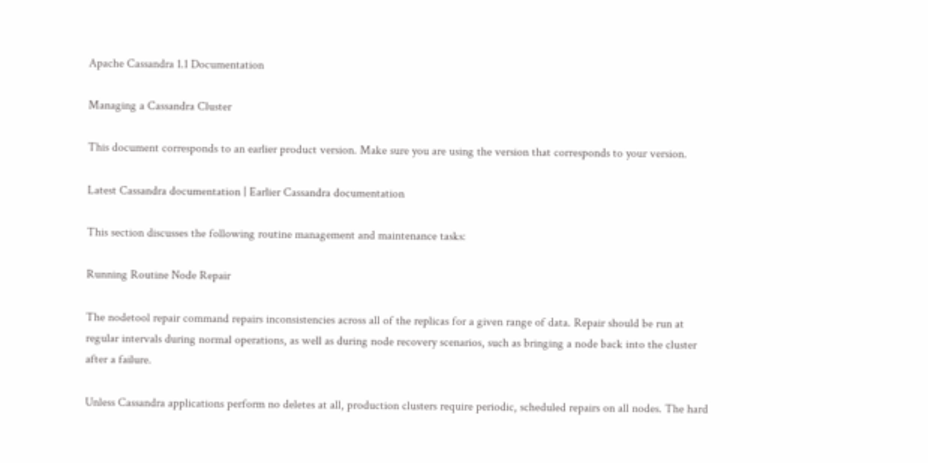Apache Cassandra 1.1 Documentation

Managing a Cassandra Cluster

This document corresponds to an earlier product version. Make sure you are using the version that corresponds to your version.

Latest Cassandra documentation | Earlier Cassandra documentation

This section discusses the following routine management and maintenance tasks:

Running Routine Node Repair

The nodetool repair command repairs inconsistencies across all of the replicas for a given range of data. Repair should be run at regular intervals during normal operations, as well as during node recovery scenarios, such as bringing a node back into the cluster after a failure.

Unless Cassandra applications perform no deletes at all, production clusters require periodic, scheduled repairs on all nodes. The hard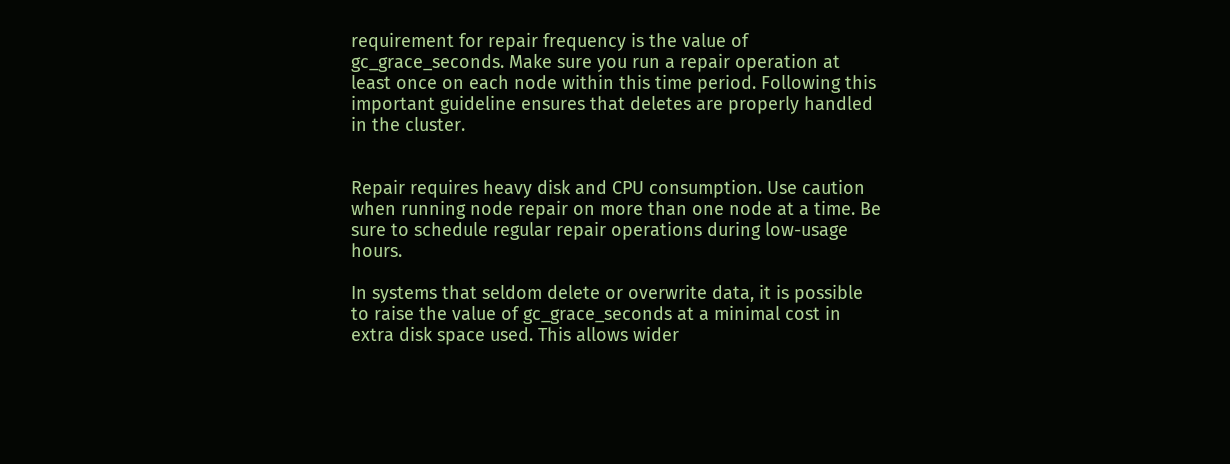requirement for repair frequency is the value of gc_grace_seconds. Make sure you run a repair operation at least once on each node within this time period. Following this important guideline ensures that deletes are properly handled in the cluster.


Repair requires heavy disk and CPU consumption. Use caution when running node repair on more than one node at a time. Be sure to schedule regular repair operations during low-usage hours.

In systems that seldom delete or overwrite data, it is possible to raise the value of gc_grace_seconds at a minimal cost in extra disk space used. This allows wider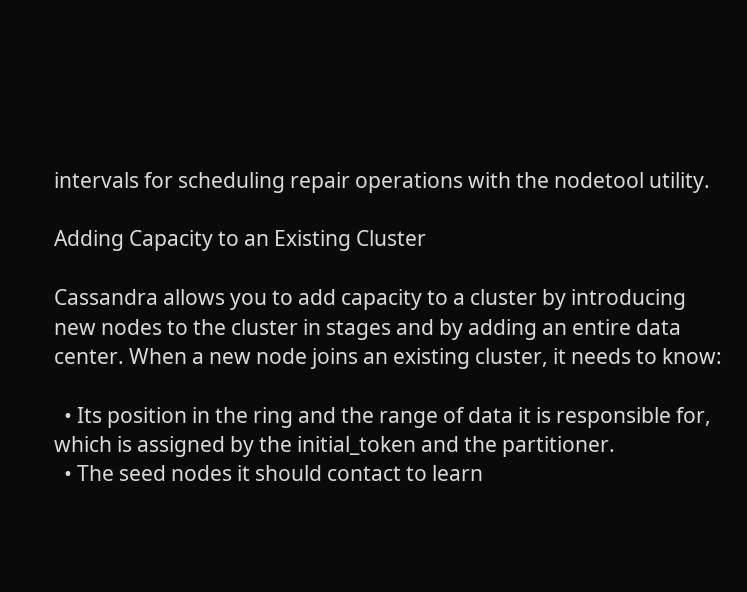intervals for scheduling repair operations with the nodetool utility.

Adding Capacity to an Existing Cluster

Cassandra allows you to add capacity to a cluster by introducing new nodes to the cluster in stages and by adding an entire data center. When a new node joins an existing cluster, it needs to know:

  • Its position in the ring and the range of data it is responsible for, which is assigned by the initial_token and the partitioner.
  • The seed nodes it should contact to learn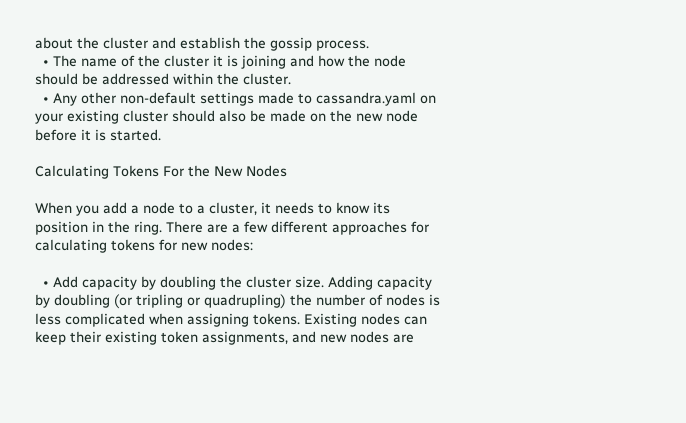about the cluster and establish the gossip process.
  • The name of the cluster it is joining and how the node should be addressed within the cluster.
  • Any other non-default settings made to cassandra.yaml on your existing cluster should also be made on the new node before it is started.

Calculating Tokens For the New Nodes

When you add a node to a cluster, it needs to know its position in the ring. There are a few different approaches for calculating tokens for new nodes:

  • Add capacity by doubling the cluster size. Adding capacity by doubling (or tripling or quadrupling) the number of nodes is less complicated when assigning tokens. Existing nodes can keep their existing token assignments, and new nodes are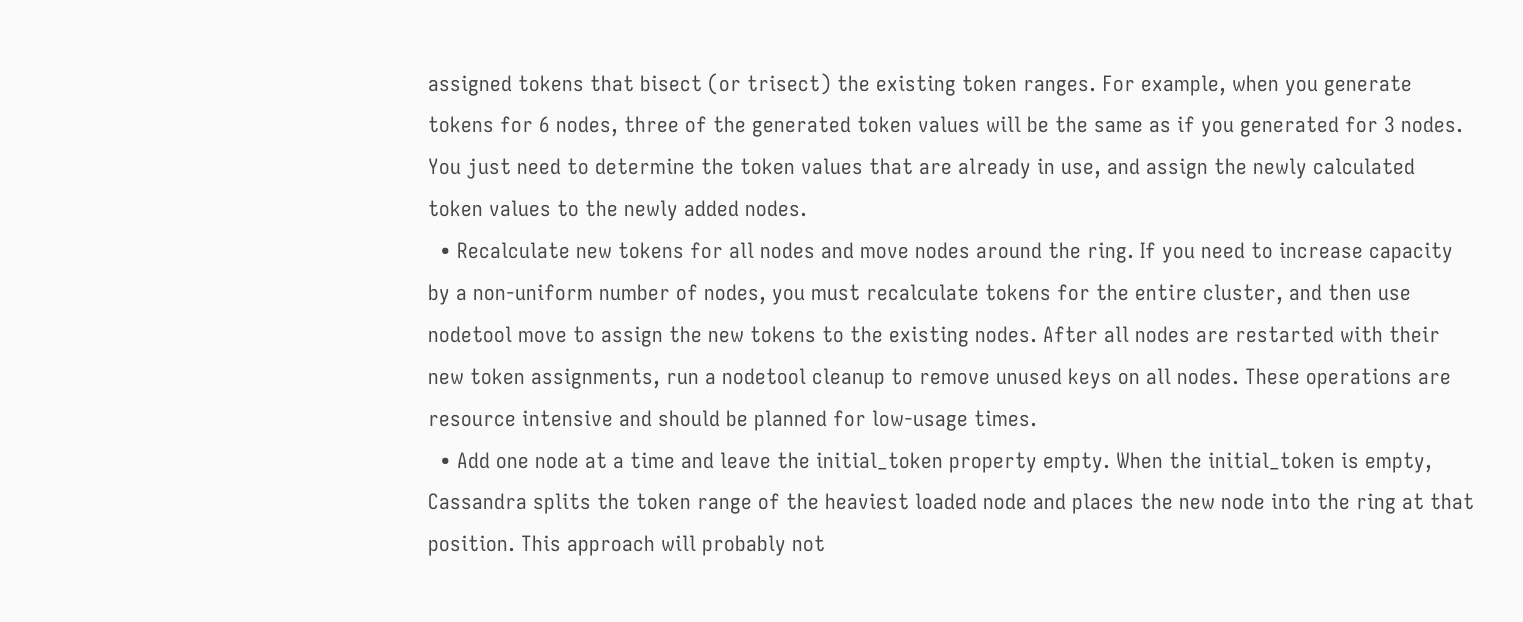assigned tokens that bisect (or trisect) the existing token ranges. For example, when you generate tokens for 6 nodes, three of the generated token values will be the same as if you generated for 3 nodes. You just need to determine the token values that are already in use, and assign the newly calculated token values to the newly added nodes.
  • Recalculate new tokens for all nodes and move nodes around the ring. If you need to increase capacity by a non-uniform number of nodes, you must recalculate tokens for the entire cluster, and then use nodetool move to assign the new tokens to the existing nodes. After all nodes are restarted with their new token assignments, run a nodetool cleanup to remove unused keys on all nodes. These operations are resource intensive and should be planned for low-usage times.
  • Add one node at a time and leave the initial_token property empty. When the initial_token is empty, Cassandra splits the token range of the heaviest loaded node and places the new node into the ring at that position. This approach will probably not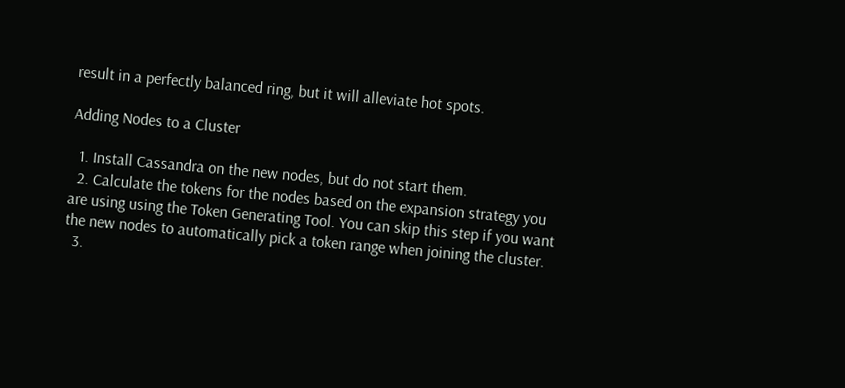result in a perfectly balanced ring, but it will alleviate hot spots.

Adding Nodes to a Cluster

  1. Install Cassandra on the new nodes, but do not start them.
  2. Calculate the tokens for the nodes based on the expansion strategy you are using using the Token Generating Tool. You can skip this step if you want the new nodes to automatically pick a token range when joining the cluster.
  3.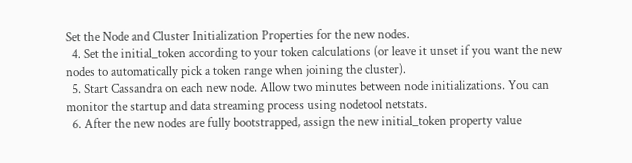Set the Node and Cluster Initialization Properties for the new nodes.
  4. Set the initial_token according to your token calculations (or leave it unset if you want the new nodes to automatically pick a token range when joining the cluster).
  5. Start Cassandra on each new node. Allow two minutes between node initializations. You can monitor the startup and data streaming process using nodetool netstats.
  6. After the new nodes are fully bootstrapped, assign the new initial_token property value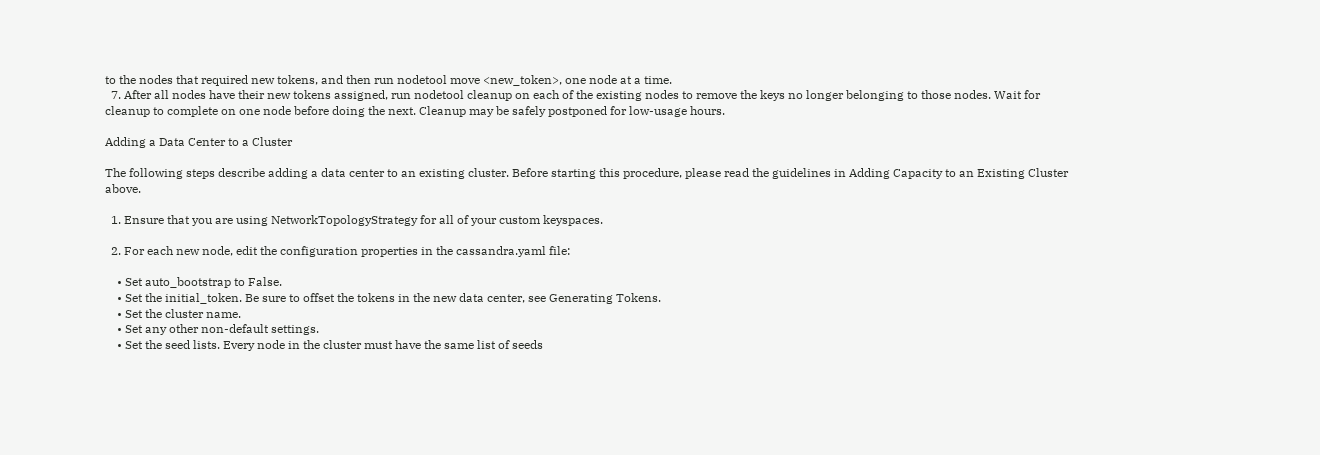to the nodes that required new tokens, and then run nodetool move <new_token>, one node at a time.
  7. After all nodes have their new tokens assigned, run nodetool cleanup on each of the existing nodes to remove the keys no longer belonging to those nodes. Wait for cleanup to complete on one node before doing the next. Cleanup may be safely postponed for low-usage hours.

Adding a Data Center to a Cluster

The following steps describe adding a data center to an existing cluster. Before starting this procedure, please read the guidelines in Adding Capacity to an Existing Cluster above.

  1. Ensure that you are using NetworkTopologyStrategy for all of your custom keyspaces.

  2. For each new node, edit the configuration properties in the cassandra.yaml file:

    • Set auto_bootstrap to False.
    • Set the initial_token. Be sure to offset the tokens in the new data center, see Generating Tokens.
    • Set the cluster name.
    • Set any other non-default settings.
    • Set the seed lists. Every node in the cluster must have the same list of seeds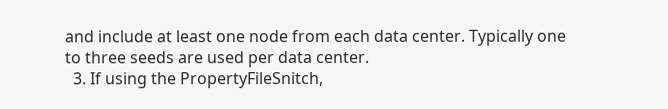and include at least one node from each data center. Typically one to three seeds are used per data center.
  3. If using the PropertyFileSnitch,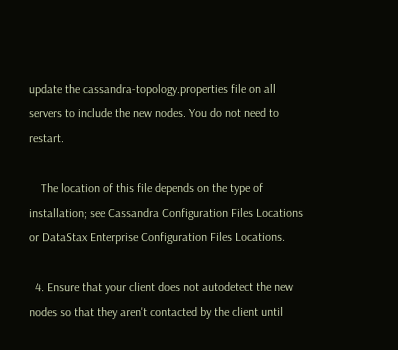update the cassandra-topology.properties file on all servers to include the new nodes. You do not need to restart.

    The location of this file depends on the type of installation; see Cassandra Configuration Files Locations or DataStax Enterprise Configuration Files Locations.

  4. Ensure that your client does not autodetect the new nodes so that they aren't contacted by the client until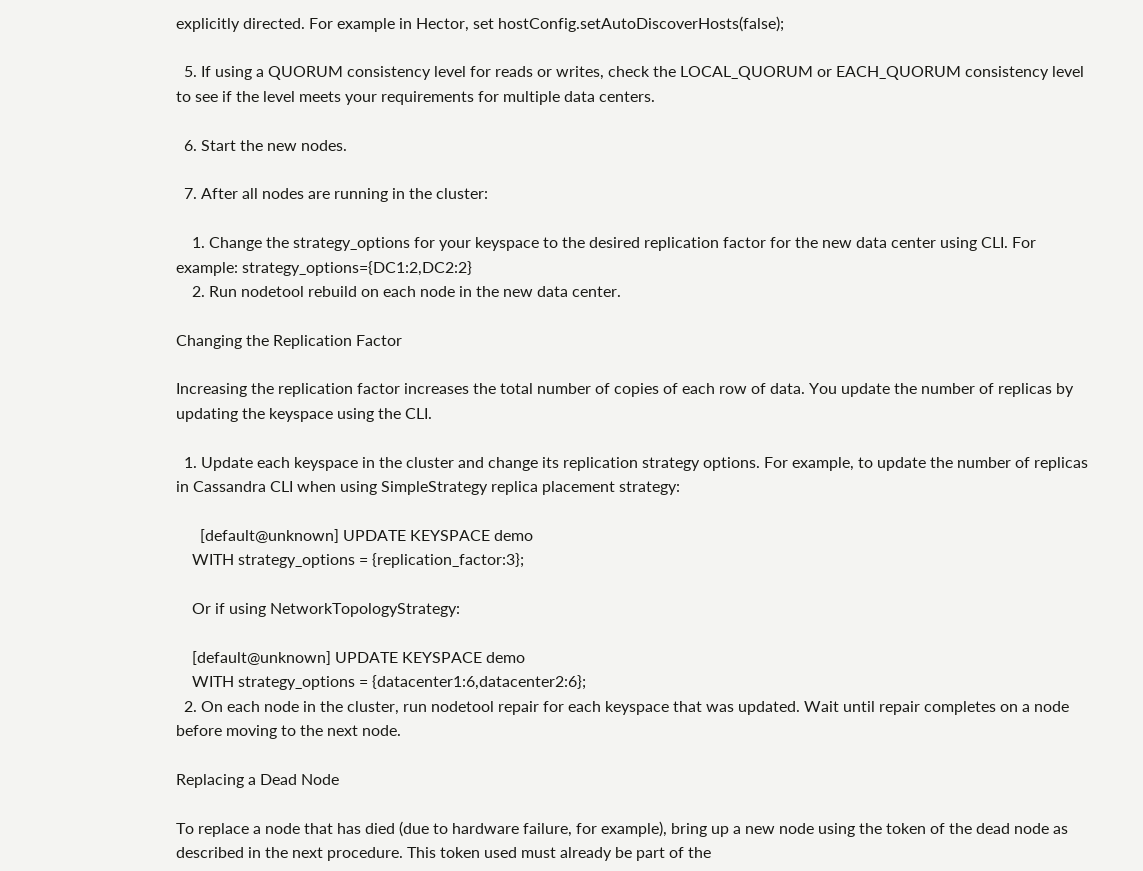explicitly directed. For example in Hector, set hostConfig.setAutoDiscoverHosts(false);

  5. If using a QUORUM consistency level for reads or writes, check the LOCAL_QUORUM or EACH_QUORUM consistency level to see if the level meets your requirements for multiple data centers.

  6. Start the new nodes.

  7. After all nodes are running in the cluster:

    1. Change the strategy_options for your keyspace to the desired replication factor for the new data center using CLI. For example: strategy_options={DC1:2,DC2:2}
    2. Run nodetool rebuild on each node in the new data center.

Changing the Replication Factor

Increasing the replication factor increases the total number of copies of each row of data. You update the number of replicas by updating the keyspace using the CLI.

  1. Update each keyspace in the cluster and change its replication strategy options. For example, to update the number of replicas in Cassandra CLI when using SimpleStrategy replica placement strategy:

      [default@unknown] UPDATE KEYSPACE demo
    WITH strategy_options = {replication_factor:3};

    Or if using NetworkTopologyStrategy:

    [default@unknown] UPDATE KEYSPACE demo
    WITH strategy_options = {datacenter1:6,datacenter2:6};
  2. On each node in the cluster, run nodetool repair for each keyspace that was updated. Wait until repair completes on a node before moving to the next node.

Replacing a Dead Node

To replace a node that has died (due to hardware failure, for example), bring up a new node using the token of the dead node as described in the next procedure. This token used must already be part of the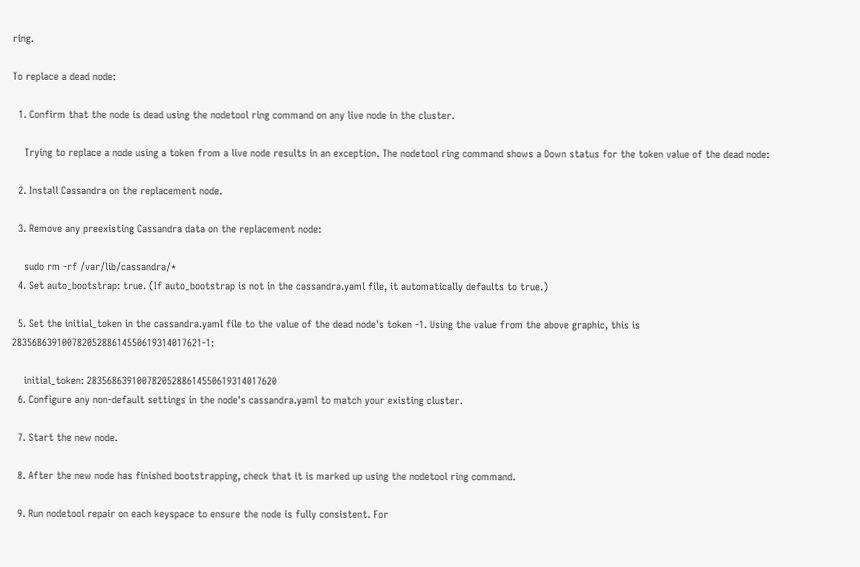ring.

To replace a dead node:

  1. Confirm that the node is dead using the nodetool ring command on any live node in the cluster.

    Trying to replace a node using a token from a live node results in an exception. The nodetool ring command shows a Down status for the token value of the dead node:

  2. Install Cassandra on the replacement node.

  3. Remove any preexisting Cassandra data on the replacement node:

    sudo rm -rf /var/lib/cassandra/*
  4. Set auto_bootstrap: true. (If auto_bootstrap is not in the cassandra.yaml file, it automatically defaults to true.)

  5. Set the initial_token in the cassandra.yaml file to the value of the dead node's token -1. Using the value from the above graphic, this is 28356863910078205288614550619314017621-1:

    initial_token: 28356863910078205288614550619314017620
  6. Configure any non-default settings in the node's cassandra.yaml to match your existing cluster.

  7. Start the new node.

  8. After the new node has finished bootstrapping, check that it is marked up using the nodetool ring command.

  9. Run nodetool repair on each keyspace to ensure the node is fully consistent. For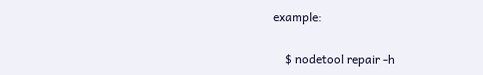example:

    $ nodetool repair -h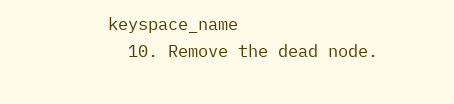keyspace_name
  10. Remove the dead node.